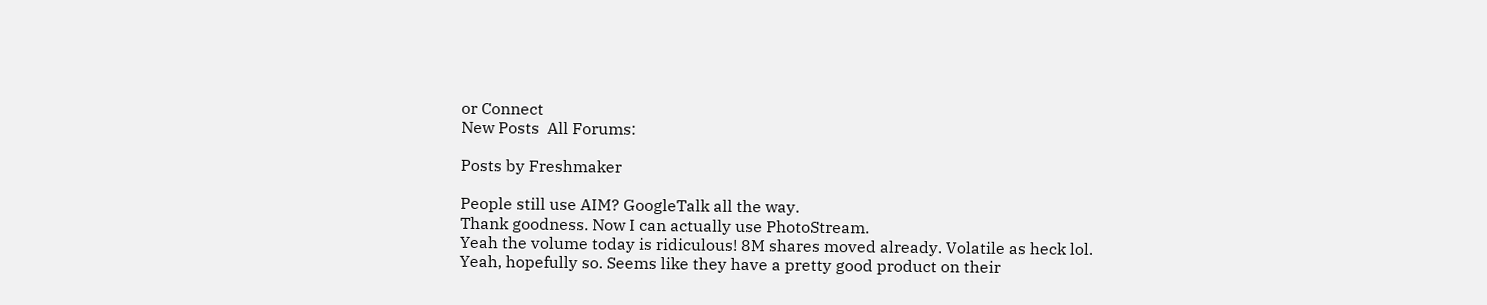or Connect
New Posts  All Forums:

Posts by Freshmaker

People still use AIM? GoogleTalk all the way.
Thank goodness. Now I can actually use PhotoStream.
Yeah the volume today is ridiculous! 8M shares moved already. Volatile as heck lol.
Yeah, hopefully so. Seems like they have a pretty good product on their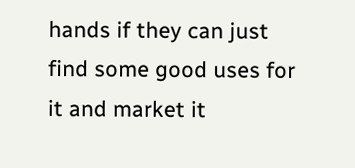hands if they can just find some good uses for it and market it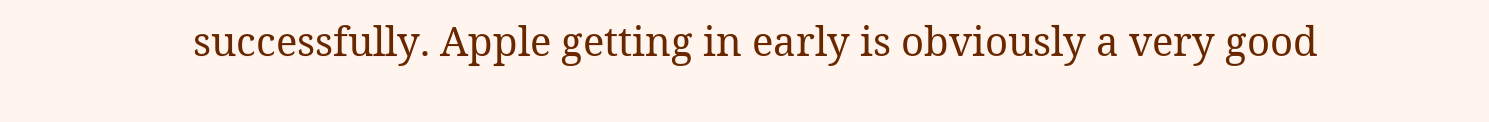successfully. Apple getting in early is obviously a very good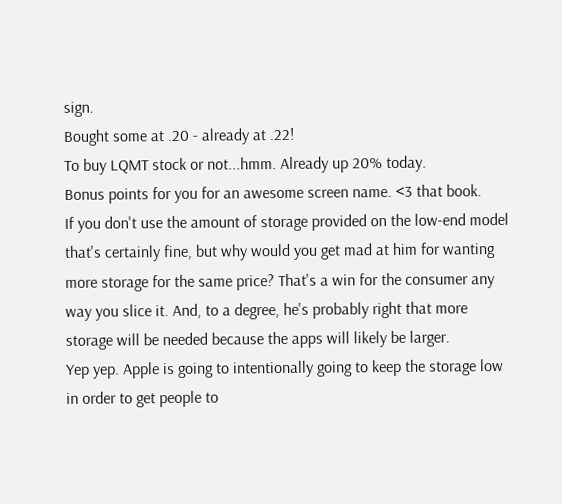sign.
Bought some at .20 - already at .22!
To buy LQMT stock or not...hmm. Already up 20% today.
Bonus points for you for an awesome screen name. <3 that book.
If you don't use the amount of storage provided on the low-end model that's certainly fine, but why would you get mad at him for wanting more storage for the same price? That's a win for the consumer any way you slice it. And, to a degree, he's probably right that more storage will be needed because the apps will likely be larger.
Yep yep. Apple is going to intentionally going to keep the storage low in order to get people to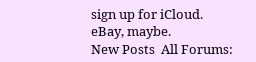sign up for iCloud.
eBay, maybe.
New Posts  All Forums: